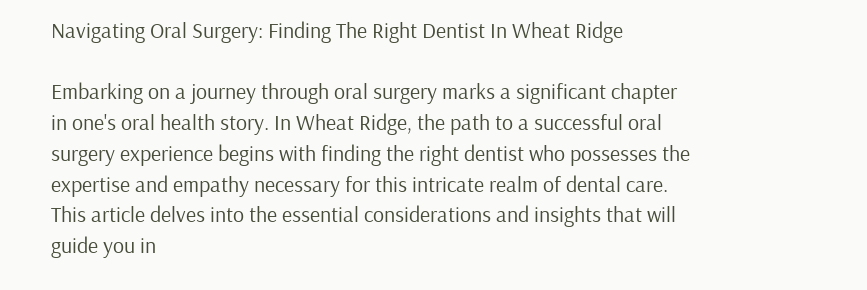Navigating Oral Surgery: Finding The Right Dentist In Wheat Ridge

Embarking on a journey through oral surgery marks a significant chapter in one's oral health story. In Wheat Ridge, the path to a successful oral surgery experience begins with finding the right dentist who possesses the expertise and empathy necessary for this intricate realm of dental care. This article delves into the essential considerations and insights that will guide you in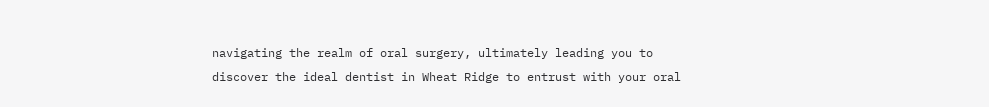navigating the realm of oral surgery, ultimately leading you to discover the ideal dentist in Wheat Ridge to entrust with your oral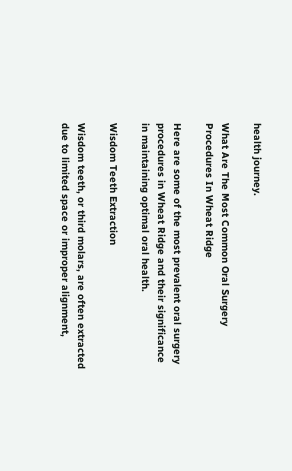health journey.

What Are The Most Common Oral Surgery Procedures In Wheat Ridge

Here are some of the most prevalent oral surgery procedures in Wheat Ridge and their significance in maintaining optimal oral health.

Wisdom Teeth Extraction

Wisdom teeth, or third molars, are often extracted due to limited space or improper alignment,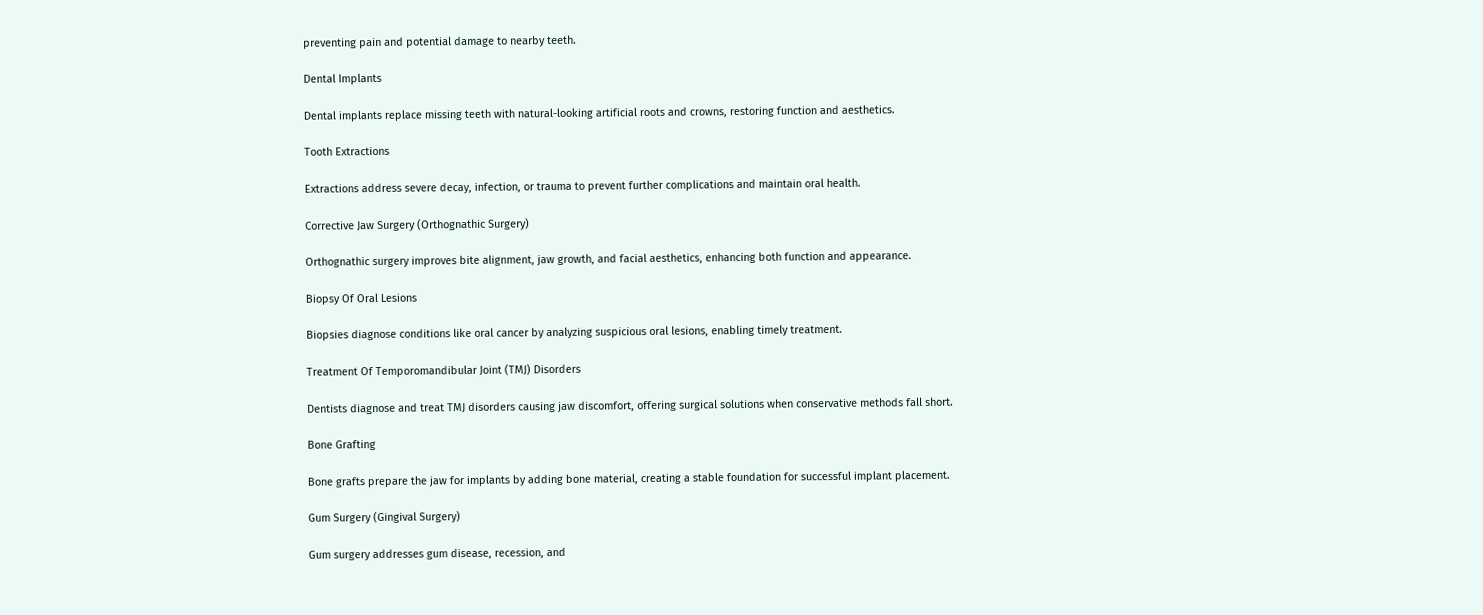preventing pain and potential damage to nearby teeth.

Dental Implants

Dental implants replace missing teeth with natural-looking artificial roots and crowns, restoring function and aesthetics.

Tooth Extractions

Extractions address severe decay, infection, or trauma to prevent further complications and maintain oral health.

Corrective Jaw Surgery (Orthognathic Surgery)

Orthognathic surgery improves bite alignment, jaw growth, and facial aesthetics, enhancing both function and appearance.

Biopsy Of Oral Lesions

Biopsies diagnose conditions like oral cancer by analyzing suspicious oral lesions, enabling timely treatment.

Treatment Of Temporomandibular Joint (TMJ) Disorders

Dentists diagnose and treat TMJ disorders causing jaw discomfort, offering surgical solutions when conservative methods fall short.

Bone Grafting

Bone grafts prepare the jaw for implants by adding bone material, creating a stable foundation for successful implant placement.

Gum Surgery (Gingival Surgery)

Gum surgery addresses gum disease, recession, and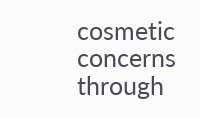cosmetic concerns through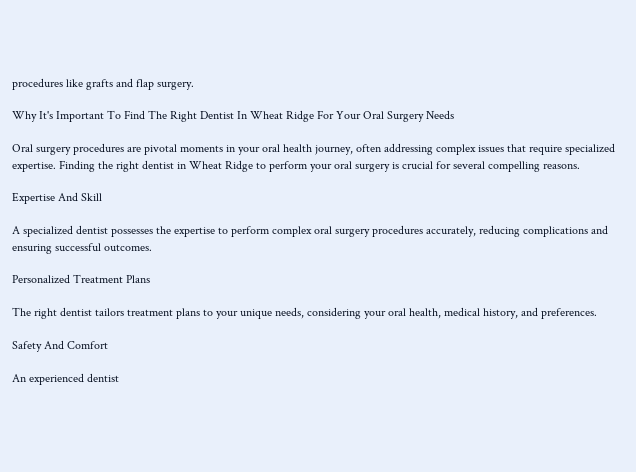procedures like grafts and flap surgery.

Why It's Important To Find The Right Dentist In Wheat Ridge For Your Oral Surgery Needs

Oral surgery procedures are pivotal moments in your oral health journey, often addressing complex issues that require specialized expertise. Finding the right dentist in Wheat Ridge to perform your oral surgery is crucial for several compelling reasons.

Expertise And Skill

A specialized dentist possesses the expertise to perform complex oral surgery procedures accurately, reducing complications and ensuring successful outcomes.

Personalized Treatment Plans

The right dentist tailors treatment plans to your unique needs, considering your oral health, medical history, and preferences.

Safety And Comfort

An experienced dentist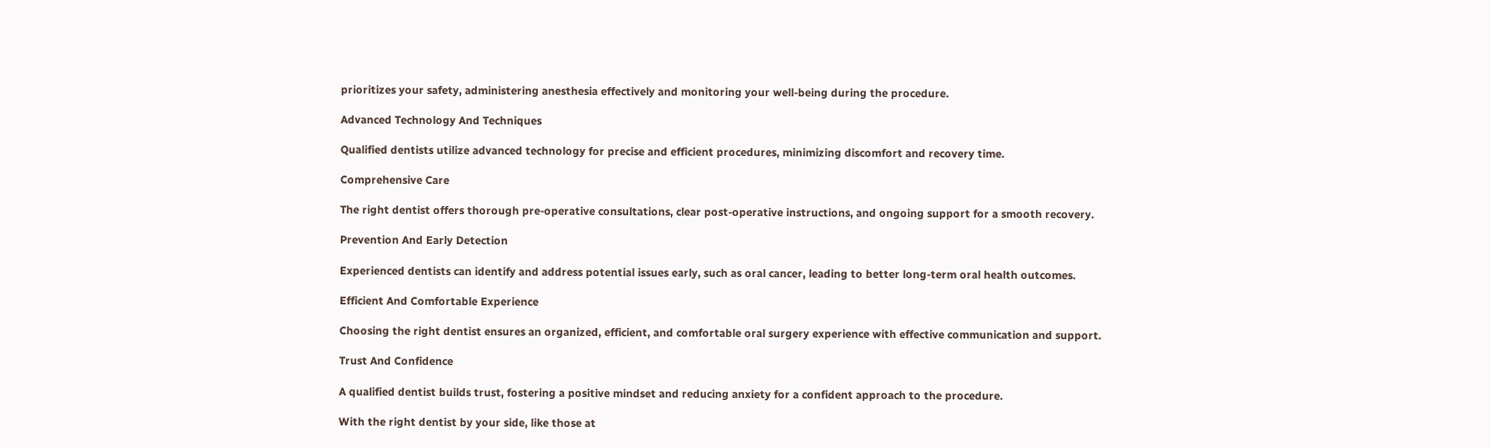prioritizes your safety, administering anesthesia effectively and monitoring your well-being during the procedure.

Advanced Technology And Techniques

Qualified dentists utilize advanced technology for precise and efficient procedures, minimizing discomfort and recovery time.

Comprehensive Care

The right dentist offers thorough pre-operative consultations, clear post-operative instructions, and ongoing support for a smooth recovery.

Prevention And Early Detection

Experienced dentists can identify and address potential issues early, such as oral cancer, leading to better long-term oral health outcomes.

Efficient And Comfortable Experience

Choosing the right dentist ensures an organized, efficient, and comfortable oral surgery experience with effective communication and support.

Trust And Confidence

A qualified dentist builds trust, fostering a positive mindset and reducing anxiety for a confident approach to the procedure.

With the right dentist by your side, like those at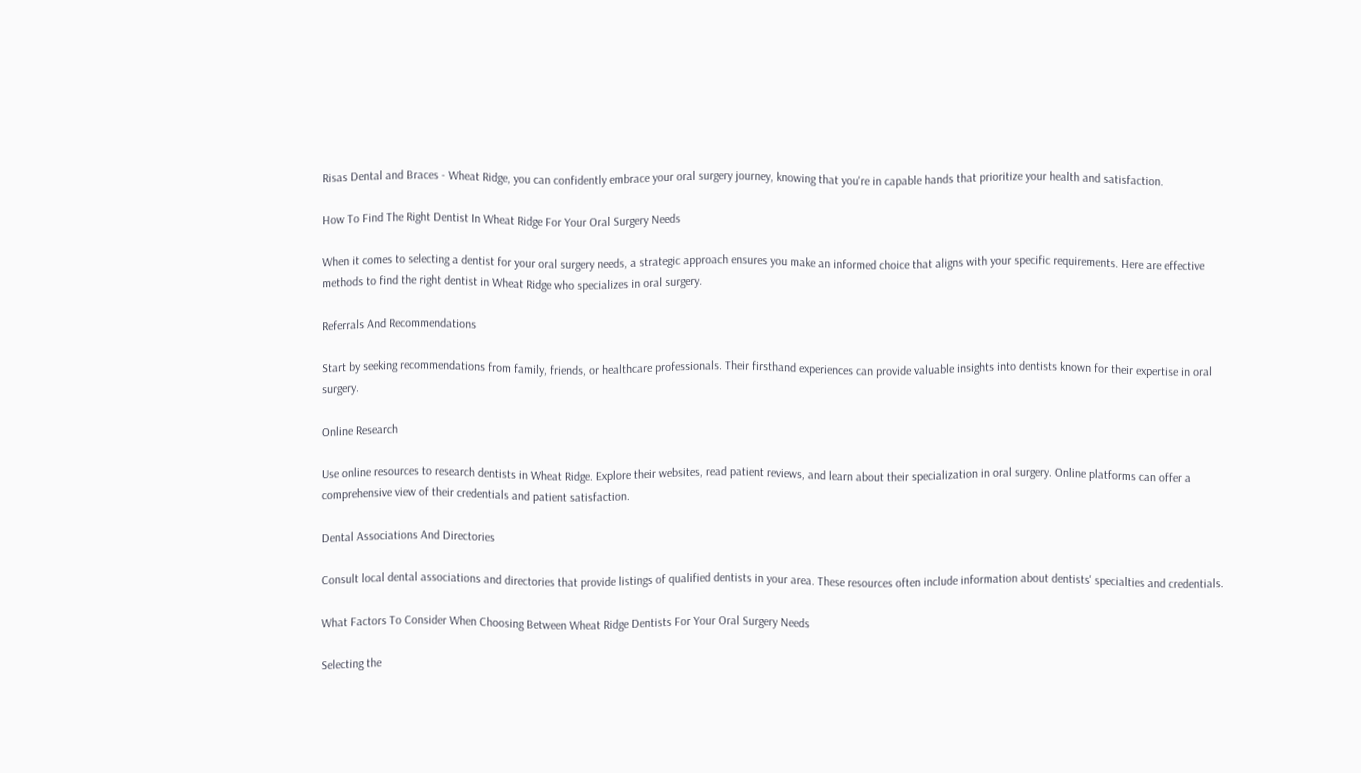Risas Dental and Braces - Wheat Ridge, you can confidently embrace your oral surgery journey, knowing that you're in capable hands that prioritize your health and satisfaction.

How To Find The Right Dentist In Wheat Ridge For Your Oral Surgery Needs

When it comes to selecting a dentist for your oral surgery needs, a strategic approach ensures you make an informed choice that aligns with your specific requirements. Here are effective methods to find the right dentist in Wheat Ridge who specializes in oral surgery.

Referrals And Recommendations

Start by seeking recommendations from family, friends, or healthcare professionals. Their firsthand experiences can provide valuable insights into dentists known for their expertise in oral surgery.

Online Research

Use online resources to research dentists in Wheat Ridge. Explore their websites, read patient reviews, and learn about their specialization in oral surgery. Online platforms can offer a comprehensive view of their credentials and patient satisfaction.

Dental Associations And Directories

Consult local dental associations and directories that provide listings of qualified dentists in your area. These resources often include information about dentists' specialties and credentials.

What Factors To Consider When Choosing Between Wheat Ridge Dentists For Your Oral Surgery Needs

Selecting the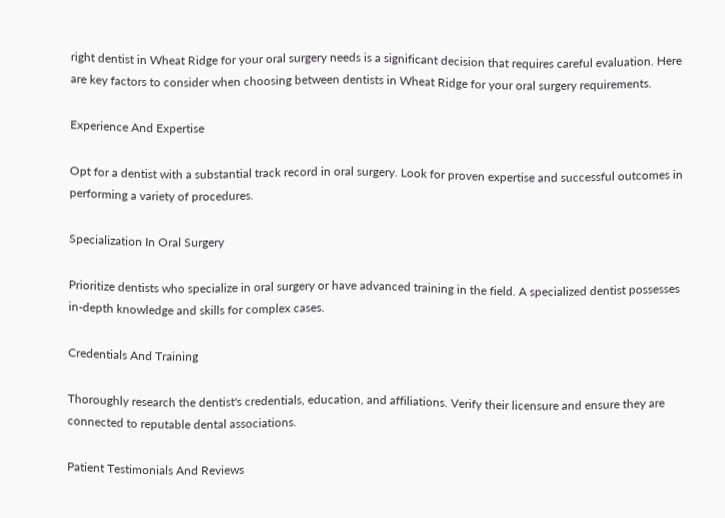right dentist in Wheat Ridge for your oral surgery needs is a significant decision that requires careful evaluation. Here are key factors to consider when choosing between dentists in Wheat Ridge for your oral surgery requirements.

Experience And Expertise

Opt for a dentist with a substantial track record in oral surgery. Look for proven expertise and successful outcomes in performing a variety of procedures.

Specialization In Oral Surgery

Prioritize dentists who specialize in oral surgery or have advanced training in the field. A specialized dentist possesses in-depth knowledge and skills for complex cases.

Credentials And Training

Thoroughly research the dentist's credentials, education, and affiliations. Verify their licensure and ensure they are connected to reputable dental associations.

Patient Testimonials And Reviews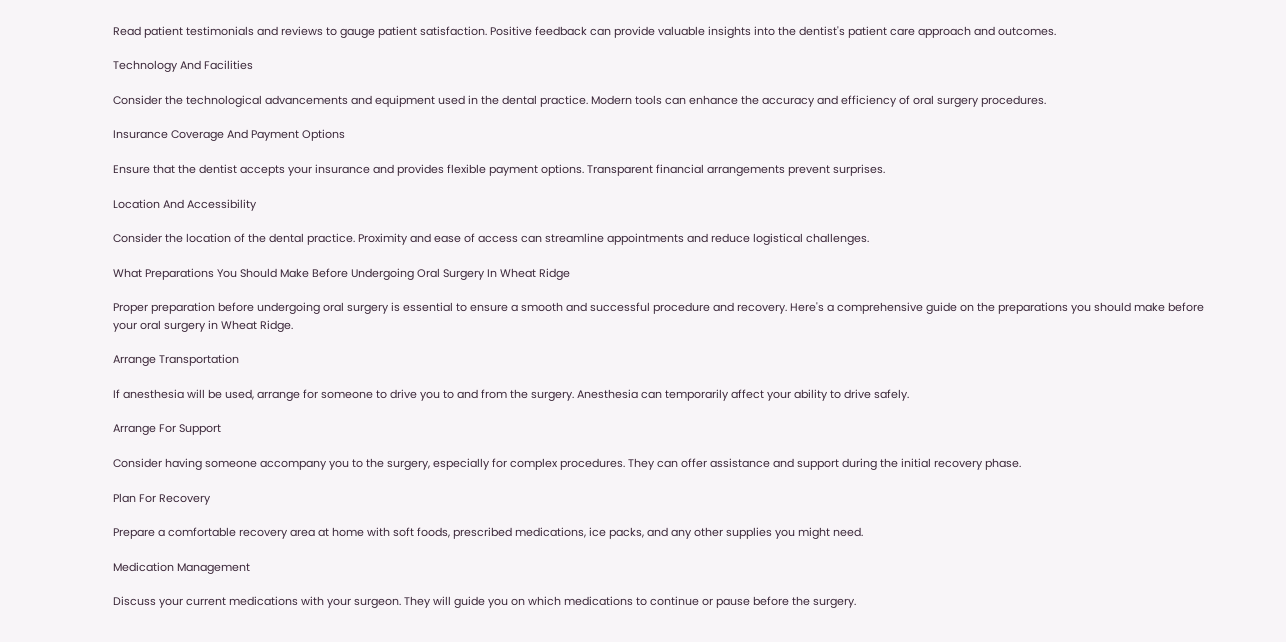Read patient testimonials and reviews to gauge patient satisfaction. Positive feedback can provide valuable insights into the dentist's patient care approach and outcomes.

Technology And Facilities

Consider the technological advancements and equipment used in the dental practice. Modern tools can enhance the accuracy and efficiency of oral surgery procedures.

Insurance Coverage And Payment Options

Ensure that the dentist accepts your insurance and provides flexible payment options. Transparent financial arrangements prevent surprises.

Location And Accessibility

Consider the location of the dental practice. Proximity and ease of access can streamline appointments and reduce logistical challenges.

What Preparations You Should Make Before Undergoing Oral Surgery In Wheat Ridge

Proper preparation before undergoing oral surgery is essential to ensure a smooth and successful procedure and recovery. Here's a comprehensive guide on the preparations you should make before your oral surgery in Wheat Ridge.

Arrange Transportation

If anesthesia will be used, arrange for someone to drive you to and from the surgery. Anesthesia can temporarily affect your ability to drive safely.

Arrange For Support

Consider having someone accompany you to the surgery, especially for complex procedures. They can offer assistance and support during the initial recovery phase.

Plan For Recovery

Prepare a comfortable recovery area at home with soft foods, prescribed medications, ice packs, and any other supplies you might need.

Medication Management

Discuss your current medications with your surgeon. They will guide you on which medications to continue or pause before the surgery.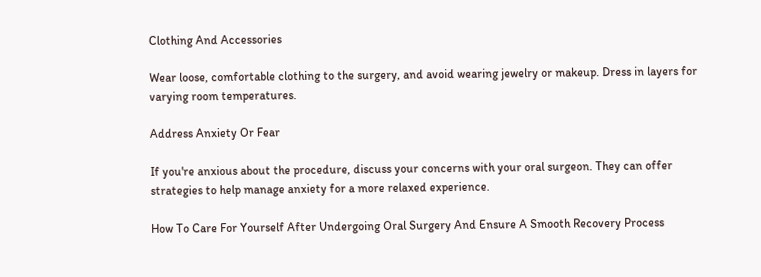Clothing And Accessories

Wear loose, comfortable clothing to the surgery, and avoid wearing jewelry or makeup. Dress in layers for varying room temperatures.

Address Anxiety Or Fear

If you're anxious about the procedure, discuss your concerns with your oral surgeon. They can offer strategies to help manage anxiety for a more relaxed experience.

How To Care For Yourself After Undergoing Oral Surgery And Ensure A Smooth Recovery Process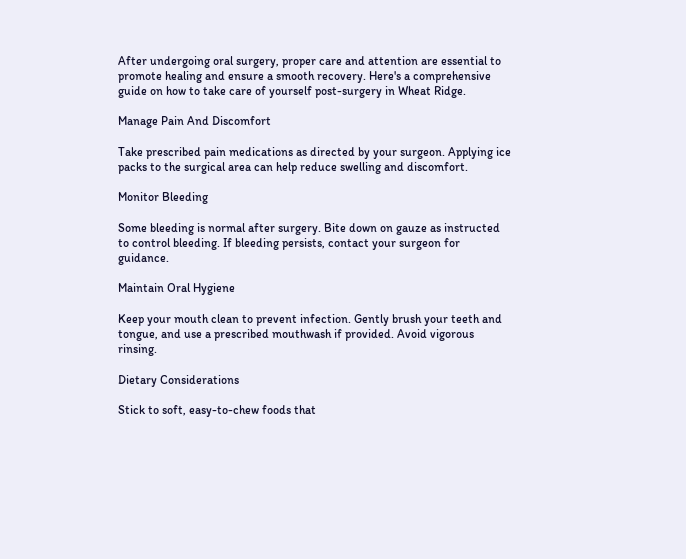After undergoing oral surgery, proper care and attention are essential to promote healing and ensure a smooth recovery. Here's a comprehensive guide on how to take care of yourself post-surgery in Wheat Ridge.

Manage Pain And Discomfort

Take prescribed pain medications as directed by your surgeon. Applying ice packs to the surgical area can help reduce swelling and discomfort.

Monitor Bleeding

Some bleeding is normal after surgery. Bite down on gauze as instructed to control bleeding. If bleeding persists, contact your surgeon for guidance.

Maintain Oral Hygiene

Keep your mouth clean to prevent infection. Gently brush your teeth and tongue, and use a prescribed mouthwash if provided. Avoid vigorous rinsing.

Dietary Considerations

Stick to soft, easy-to-chew foods that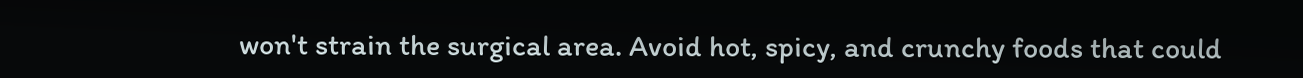won't strain the surgical area. Avoid hot, spicy, and crunchy foods that could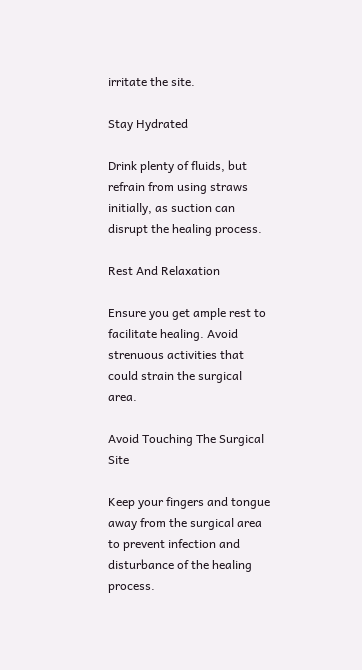irritate the site.

Stay Hydrated

Drink plenty of fluids, but refrain from using straws initially, as suction can disrupt the healing process.

Rest And Relaxation

Ensure you get ample rest to facilitate healing. Avoid strenuous activities that could strain the surgical area.

Avoid Touching The Surgical Site

Keep your fingers and tongue away from the surgical area to prevent infection and disturbance of the healing process.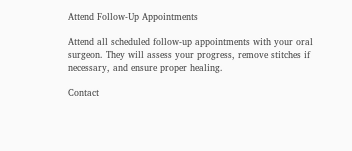Attend Follow-Up Appointments

Attend all scheduled follow-up appointments with your oral surgeon. They will assess your progress, remove stitches if necessary, and ensure proper healing.

Contact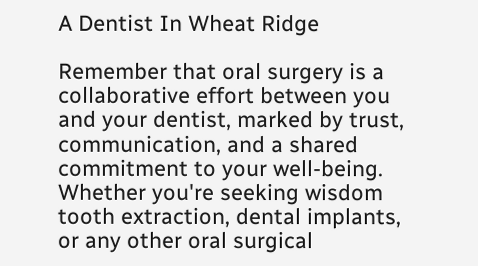A Dentist In Wheat Ridge

Remember that oral surgery is a collaborative effort between you and your dentist, marked by trust, communication, and a shared commitment to your well-being. Whether you're seeking wisdom tooth extraction, dental implants, or any other oral surgical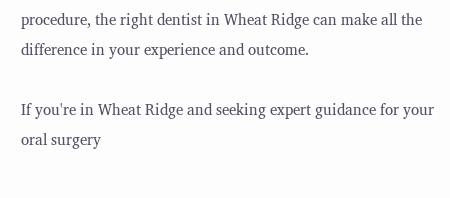procedure, the right dentist in Wheat Ridge can make all the difference in your experience and outcome.

If you're in Wheat Ridge and seeking expert guidance for your oral surgery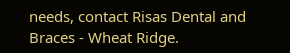needs, contact Risas Dental and Braces - Wheat Ridge.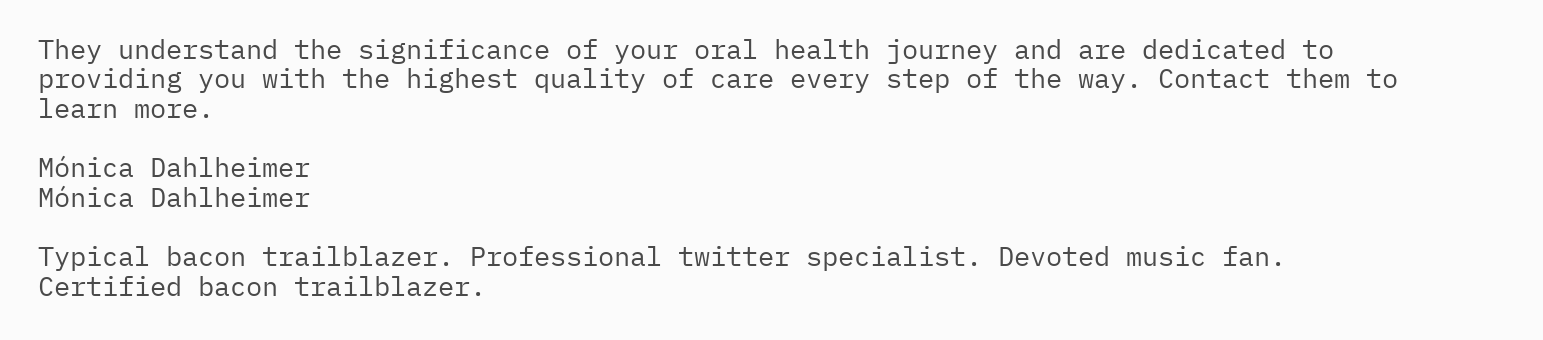They understand the significance of your oral health journey and are dedicated to providing you with the highest quality of care every step of the way. Contact them to learn more.

Mónica Dahlheimer
Mónica Dahlheimer

Typical bacon trailblazer. Professional twitter specialist. Devoted music fan. Certified bacon trailblazer.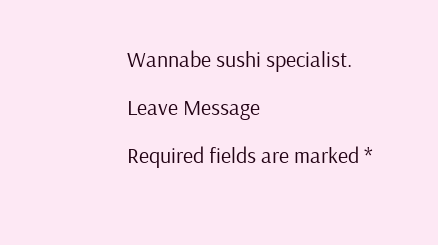Wannabe sushi specialist.

Leave Message

Required fields are marked *